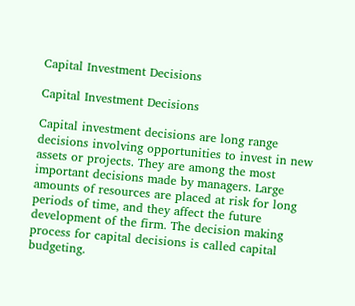Capital Investment Decisions

Capital Investment Decisions

Capital investment decisions are long range decisions involving opportunities to invest in new assets or projects. They are among the most important decisions made by managers. Large amounts of resources are placed at risk for long periods of time, and they affect the future development of the firm. The decision making process for capital decisions is called capital budgeting.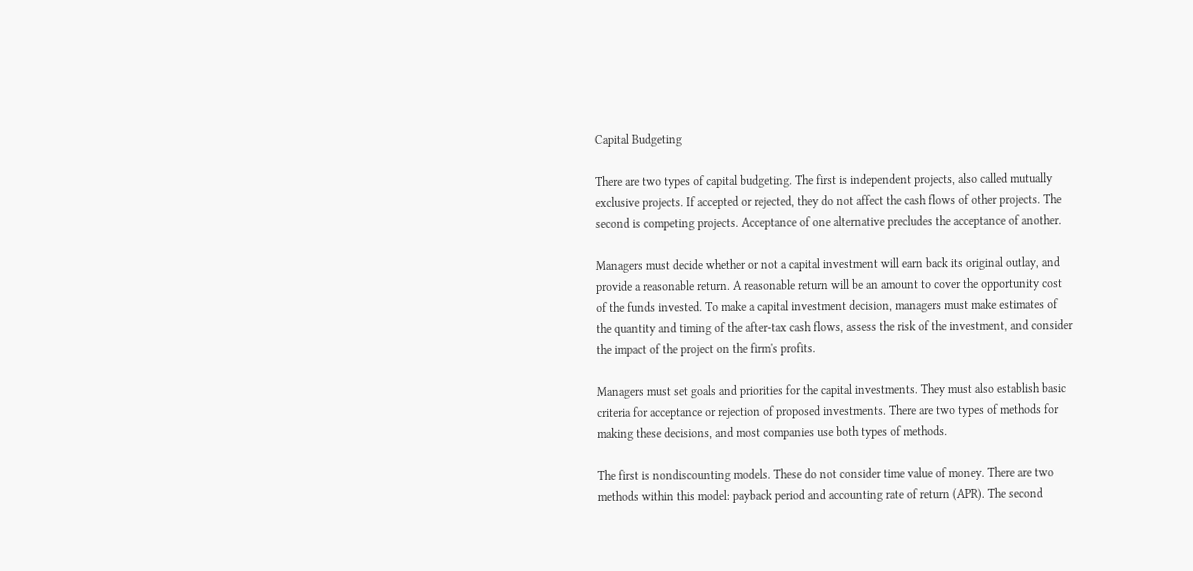Capital Budgeting

There are two types of capital budgeting. The first is independent projects, also called mutually exclusive projects. If accepted or rejected, they do not affect the cash flows of other projects. The second is competing projects. Acceptance of one alternative precludes the acceptance of another.

Managers must decide whether or not a capital investment will earn back its original outlay, and provide a reasonable return. A reasonable return will be an amount to cover the opportunity cost of the funds invested. To make a capital investment decision, managers must make estimates of the quantity and timing of the after-tax cash flows, assess the risk of the investment, and consider the impact of the project on the firm's profits.

Managers must set goals and priorities for the capital investments. They must also establish basic criteria for acceptance or rejection of proposed investments. There are two types of methods for making these decisions, and most companies use both types of methods.

The first is nondiscounting models. These do not consider time value of money. There are two methods within this model: payback period and accounting rate of return (APR). The second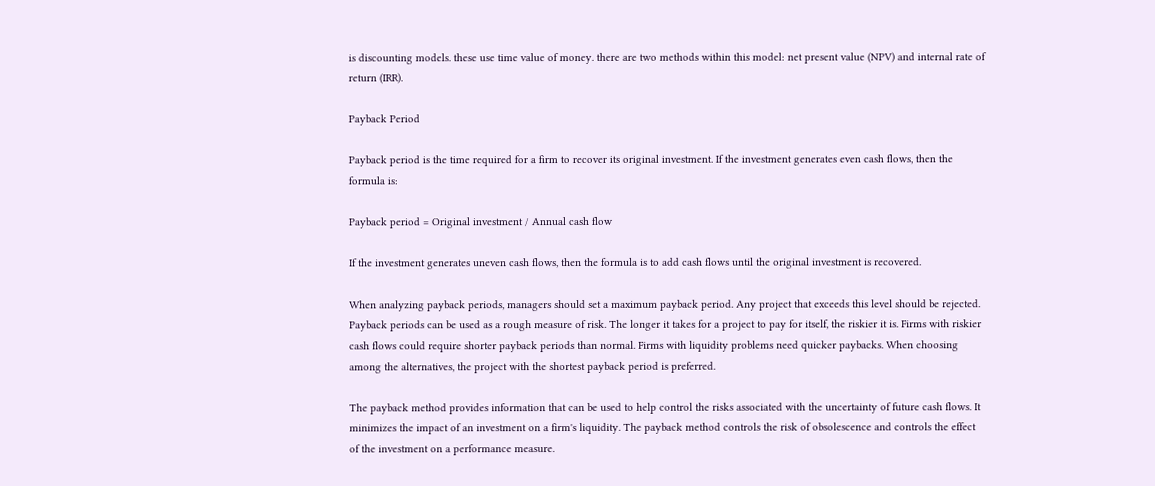is discounting models. these use time value of money. there are two methods within this model: net present value (NPV) and internal rate of return (IRR).

Payback Period

Payback period is the time required for a firm to recover its original investment. If the investment generates even cash flows, then the formula is:

Payback period = Original investment / Annual cash flow

If the investment generates uneven cash flows, then the formula is to add cash flows until the original investment is recovered.

When analyzing payback periods, managers should set a maximum payback period. Any project that exceeds this level should be rejected. Payback periods can be used as a rough measure of risk. The longer it takes for a project to pay for itself, the riskier it is. Firms with riskier cash flows could require shorter payback periods than normal. Firms with liquidity problems need quicker paybacks. When choosing among the alternatives, the project with the shortest payback period is preferred.

The payback method provides information that can be used to help control the risks associated with the uncertainty of future cash flows. It minimizes the impact of an investment on a firm's liquidity. The payback method controls the risk of obsolescence and controls the effect of the investment on a performance measure.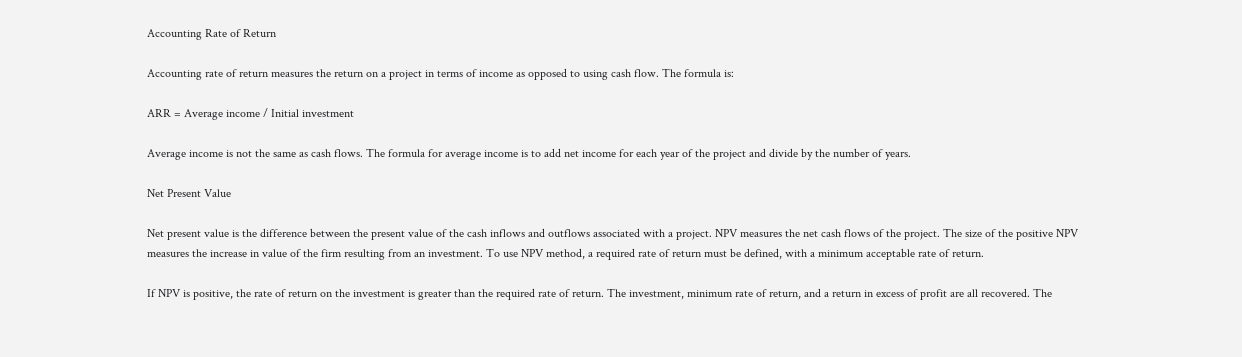Accounting Rate of Return

Accounting rate of return measures the return on a project in terms of income as opposed to using cash flow. The formula is:

ARR = Average income / Initial investment

Average income is not the same as cash flows. The formula for average income is to add net income for each year of the project and divide by the number of years.

Net Present Value

Net present value is the difference between the present value of the cash inflows and outflows associated with a project. NPV measures the net cash flows of the project. The size of the positive NPV measures the increase in value of the firm resulting from an investment. To use NPV method, a required rate of return must be defined, with a minimum acceptable rate of return.

If NPV is positive, the rate of return on the investment is greater than the required rate of return. The investment, minimum rate of return, and a return in excess of profit are all recovered. The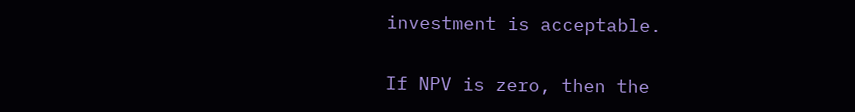investment is acceptable.

If NPV is zero, then the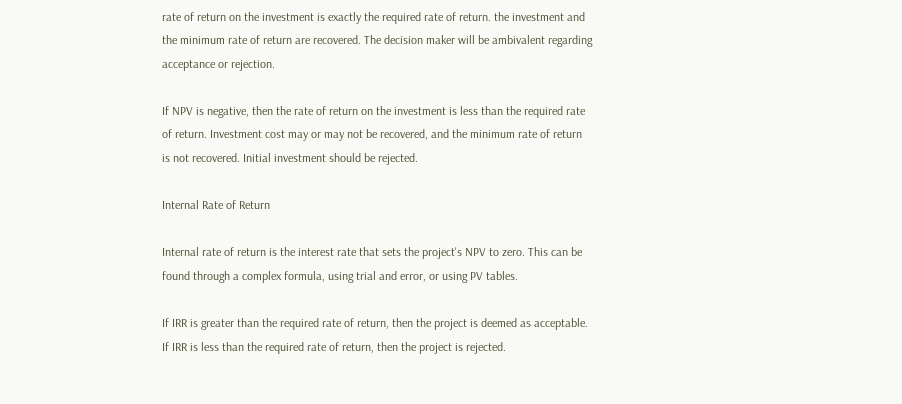rate of return on the investment is exactly the required rate of return. the investment and the minimum rate of return are recovered. The decision maker will be ambivalent regarding acceptance or rejection.

If NPV is negative, then the rate of return on the investment is less than the required rate of return. Investment cost may or may not be recovered, and the minimum rate of return is not recovered. Initial investment should be rejected.

Internal Rate of Return

Internal rate of return is the interest rate that sets the project's NPV to zero. This can be found through a complex formula, using trial and error, or using PV tables.

If IRR is greater than the required rate of return, then the project is deemed as acceptable. If IRR is less than the required rate of return, then the project is rejected.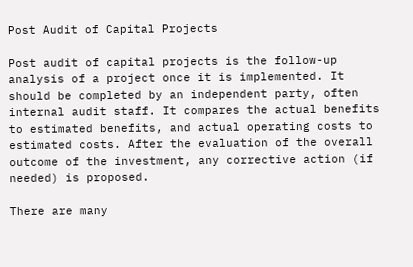Post Audit of Capital Projects

Post audit of capital projects is the follow-up analysis of a project once it is implemented. It should be completed by an independent party, often internal audit staff. It compares the actual benefits to estimated benefits, and actual operating costs to estimated costs. After the evaluation of the overall outcome of the investment, any corrective action (if needed) is proposed.

There are many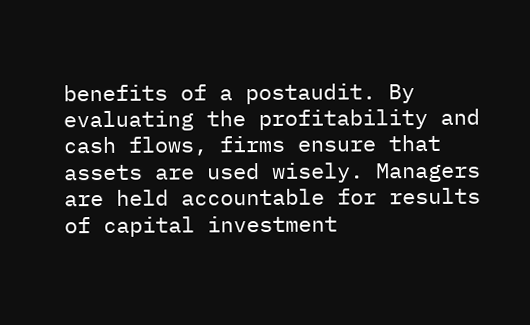benefits of a postaudit. By evaluating the profitability and cash flows, firms ensure that assets are used wisely. Managers are held accountable for results of capital investment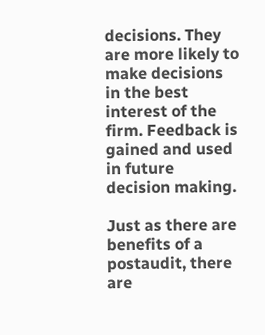decisions. They are more likely to make decisions in the best interest of the firm. Feedback is gained and used in future decision making.

Just as there are benefits of a postaudit, there are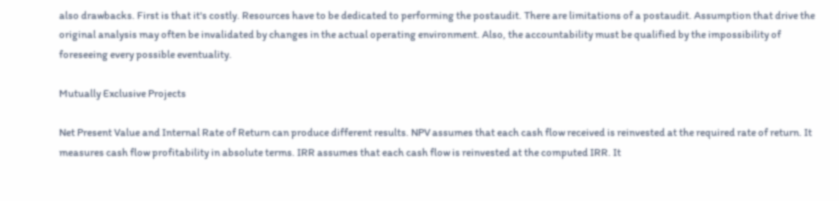also drawbacks. First is that it's costly. Resources have to be dedicated to performing the postaudit. There are limitations of a postaudit. Assumption that drive the original analysis may often be invalidated by changes in the actual operating environment. Also, the accountability must be qualified by the impossibility of foreseeing every possible eventuality.

Mutually Exclusive Projects

Net Present Value and Internal Rate of Return can produce different results. NPV assumes that each cash flow received is reinvested at the required rate of return. It measures cash flow profitability in absolute terms. IRR assumes that each cash flow is reinvested at the computed IRR. It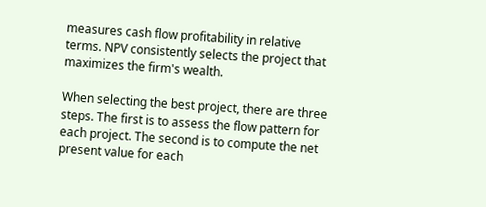measures cash flow profitability in relative terms. NPV consistently selects the project that maximizes the firm's wealth.

When selecting the best project, there are three steps. The first is to assess the flow pattern for each project. The second is to compute the net present value for each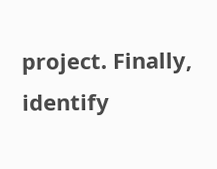project. Finally, identify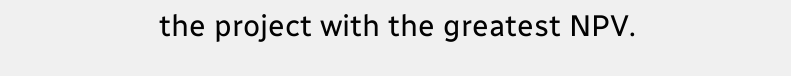the project with the greatest NPV.